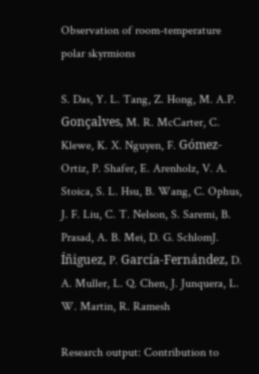Observation of room-temperature polar skyrmions

S. Das, Y. L. Tang, Z. Hong, M. A.P. Gonçalves, M. R. McCarter, C. Klewe, K. X. Nguyen, F. Gómez-Ortiz, P. Shafer, E. Arenholz, V. A. Stoica, S. L. Hsu, B. Wang, C. Ophus, J. F. Liu, C. T. Nelson, S. Saremi, B. Prasad, A. B. Mei, D. G. SchlomJ. Íñiguez, P. García-Fernández, D. A. Muller, L. Q. Chen, J. Junquera, L. W. Martin, R. Ramesh

Research output: Contribution to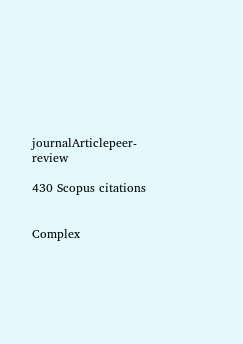journalArticlepeer-review

430 Scopus citations


Complex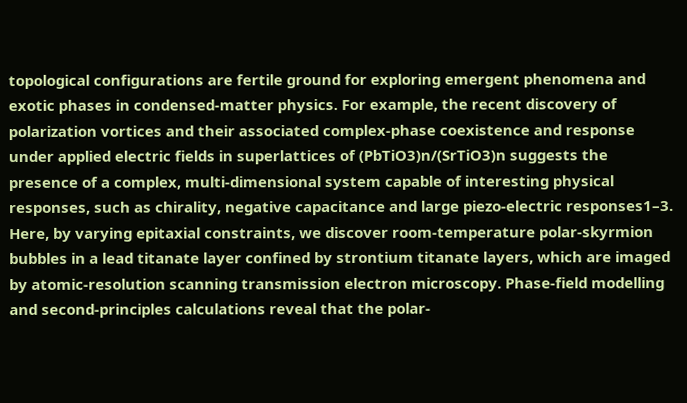topological configurations are fertile ground for exploring emergent phenomena and exotic phases in condensed-matter physics. For example, the recent discovery of polarization vortices and their associated complex-phase coexistence and response under applied electric fields in superlattices of (PbTiO3)n/(SrTiO3)n suggests the presence of a complex, multi-dimensional system capable of interesting physical responses, such as chirality, negative capacitance and large piezo-electric responses1–3. Here, by varying epitaxial constraints, we discover room-temperature polar-skyrmion bubbles in a lead titanate layer confined by strontium titanate layers, which are imaged by atomic-resolution scanning transmission electron microscopy. Phase-field modelling and second-principles calculations reveal that the polar-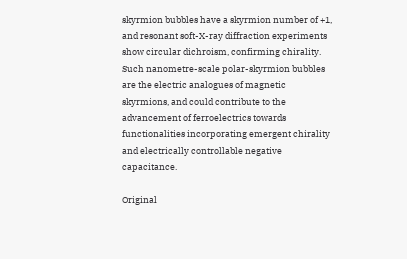skyrmion bubbles have a skyrmion number of +1, and resonant soft-X-ray diffraction experiments show circular dichroism, confirming chirality. Such nanometre-scale polar-skyrmion bubbles are the electric analogues of magnetic skyrmions, and could contribute to the advancement of ferroelectrics towards functionalities incorporating emergent chirality and electrically controllable negative capacitance.

Original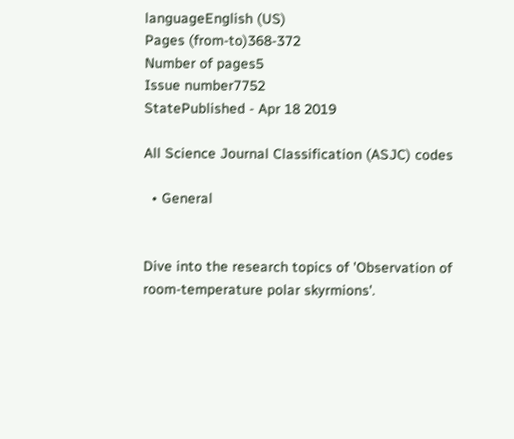languageEnglish (US)
Pages (from-to)368-372
Number of pages5
Issue number7752
StatePublished - Apr 18 2019

All Science Journal Classification (ASJC) codes

  • General


Dive into the research topics of 'Observation of room-temperature polar skyrmions'.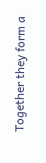Together they form a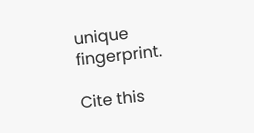unique fingerprint.

Cite this